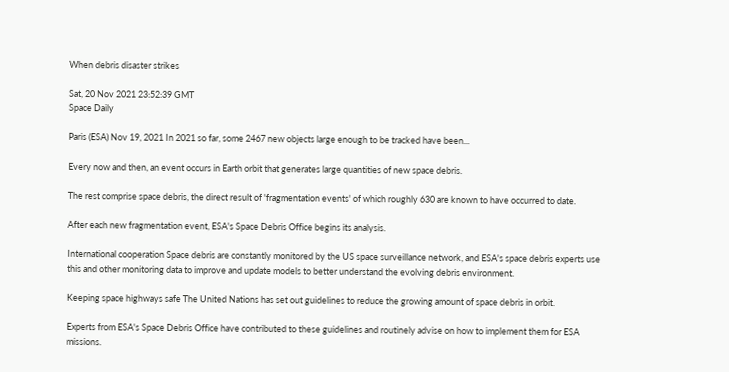When debris disaster strikes

Sat, 20 Nov 2021 23:52:39 GMT
Space Daily

Paris (ESA) Nov 19, 2021 In 2021 so far, some 2467 new objects large enough to be tracked have been...

Every now and then, an event occurs in Earth orbit that generates large quantities of new space debris.

The rest comprise space debris, the direct result of 'fragmentation events' of which roughly 630 are known to have occurred to date.

After each new fragmentation event, ESA's Space Debris Office begins its analysis.

International cooperation Space debris are constantly monitored by the US space surveillance network, and ESA's space debris experts use this and other monitoring data to improve and update models to better understand the evolving debris environment.

Keeping space highways safe The United Nations has set out guidelines to reduce the growing amount of space debris in orbit.

Experts from ESA's Space Debris Office have contributed to these guidelines and routinely advise on how to implement them for ESA missions.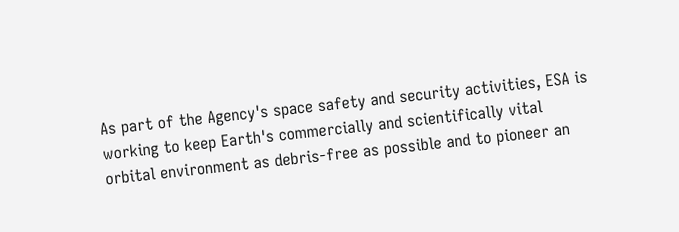As part of the Agency's space safety and security activities, ESA is working to keep Earth's commercially and scientifically vital orbital environment as debris-free as possible and to pioneer an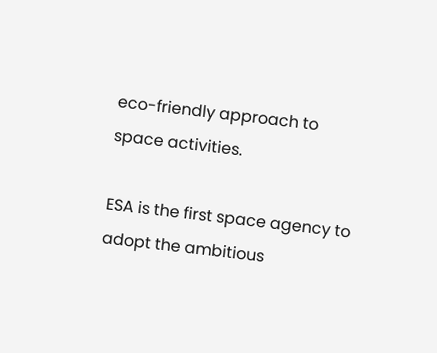eco-friendly approach to space activities.

ESA is the first space agency to adopt the ambitious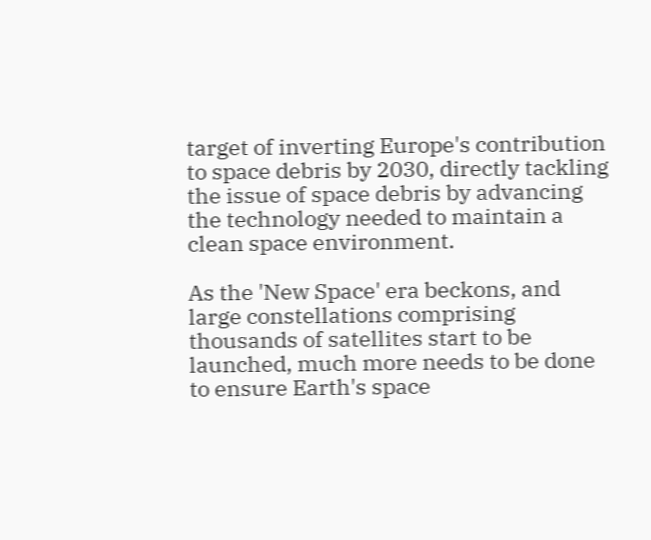target of inverting Europe's contribution to space debris by 2030, directly tackling the issue of space debris by advancing the technology needed to maintain a clean space environment.

As the 'New Space' era beckons, and large constellations comprising thousands of satellites start to be launched, much more needs to be done to ensure Earth's space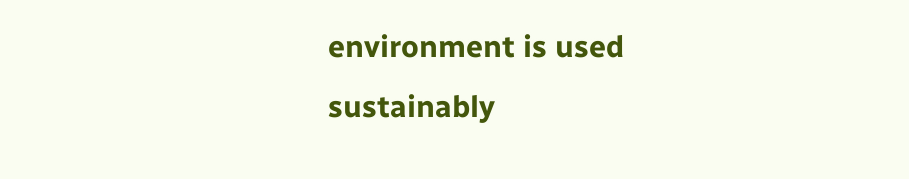environment is used sustainably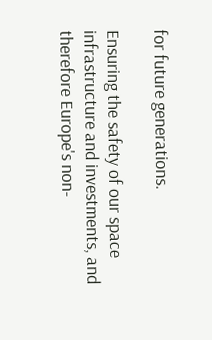for future generations.

Ensuring the safety of our space infrastructure and investments, and therefore Europe's non-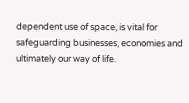dependent use of space, is vital for safeguarding businesses, economies and ultimately our way of life.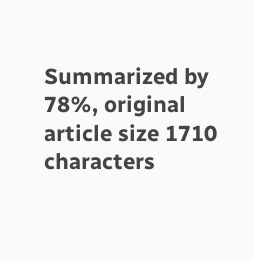Summarized by 78%, original article size 1710 characters